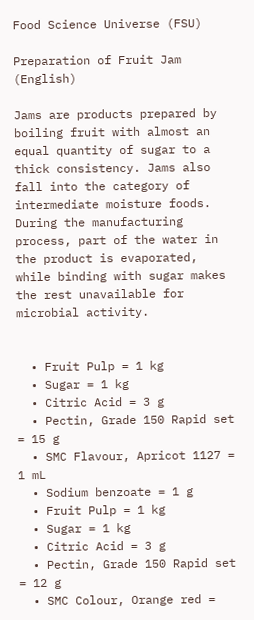Food Science Universe (FSU)

Preparation of Fruit Jam (English)

Jams are products prepared by boiling fruit with almost an equal quantity of sugar to a thick consistency. Jams also fall into the category of intermediate moisture foods. During the manufacturing process, part of the water in the product is evaporated, while binding with sugar makes the rest unavailable for microbial activity.


  • Fruit Pulp = 1 kg
  • Sugar = 1 kg
  • Citric Acid = 3 g
  • Pectin, Grade 150 Rapid set = 15 g
  • SMC Flavour, Apricot 1127 = 1 mL
  • Sodium benzoate = 1 g
  • Fruit Pulp = 1 kg
  • Sugar = 1 kg
  • Citric Acid = 3 g
  • Pectin, Grade 150 Rapid set = 12 g
  • SMC Colour, Orange red =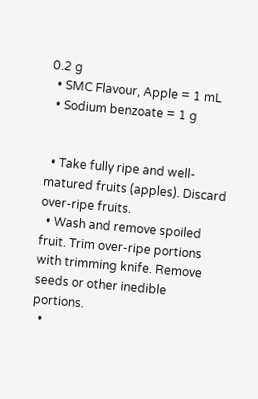0.2 g
  • SMC Flavour, Apple = 1 mL
  • Sodium benzoate = 1 g


  • Take fully ripe and well-matured fruits (apples). Discard over-ripe fruits.
  • Wash and remove spoiled fruit. Trim over-ripe portions with trimming knife. Remove seeds or other inedible portions.
  •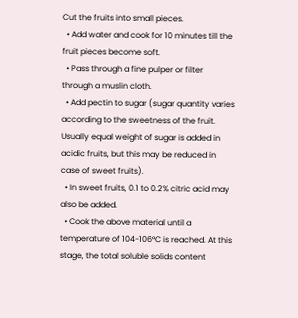Cut the fruits into small pieces.
  • Add water and cook for 10 minutes till the fruit pieces become soft.
  • Pass through a fine pulper or filter through a muslin cloth.
  • Add pectin to sugar (sugar quantity varies according to the sweetness of the fruit. Usually equal weight of sugar is added in acidic fruits, but this may be reduced in case of sweet fruits).
  • In sweet fruits, 0.1 to 0.2% citric acid may also be added.
  • Cook the above material until a temperature of 104-106°C is reached. At this stage, the total soluble solids content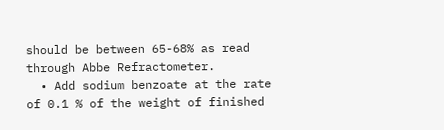should be between 65-68% as read through Abbe Refractometer.
  • Add sodium benzoate at the rate of 0.1 % of the weight of finished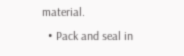material.
  • Pack and seal in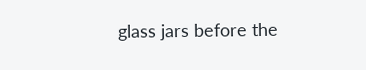glass jars before the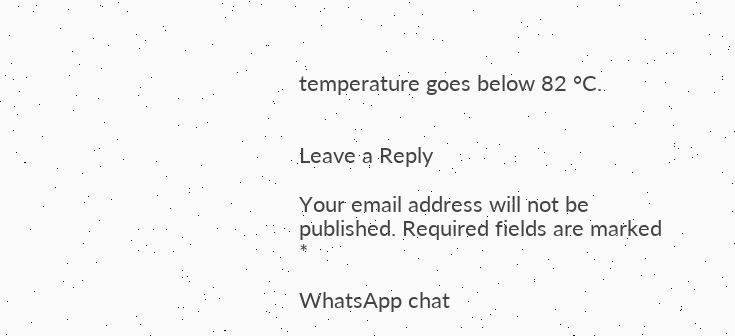temperature goes below 82 °C.


Leave a Reply

Your email address will not be published. Required fields are marked *

WhatsApp chat